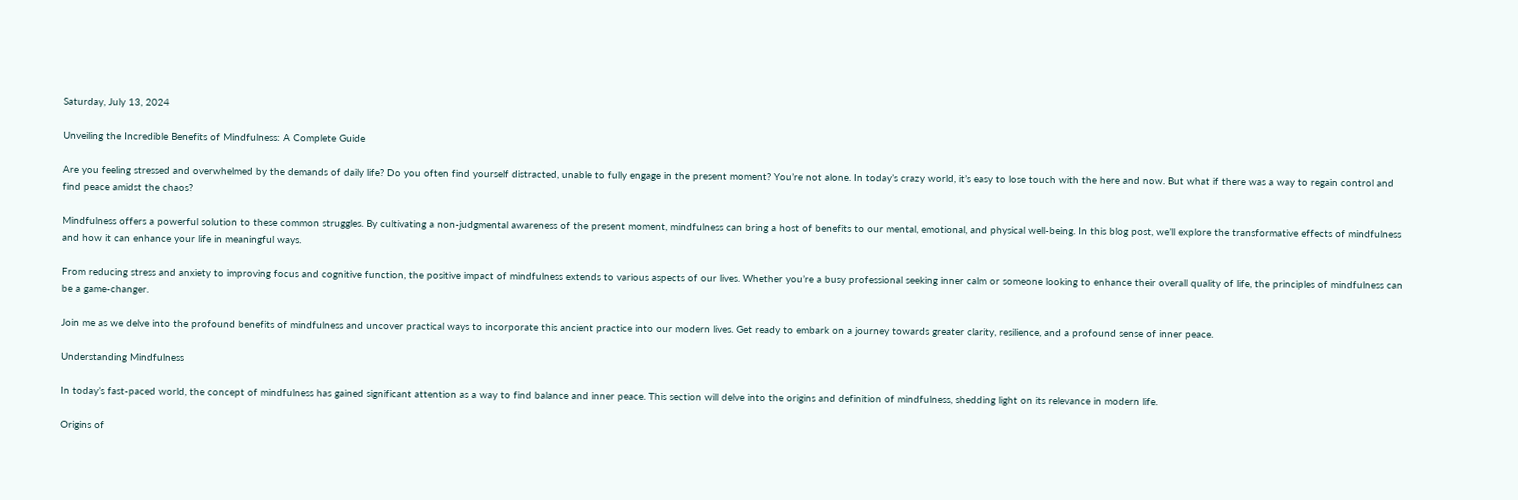Saturday, July 13, 2024

Unveiling the Incredible Benefits of Mindfulness: A Complete Guide

Are you feeling stressed and overwhelmed by the demands of daily life? Do you often find yourself distracted, unable to fully engage in the present moment? You’re not alone. In today’s crazy world, it’s easy to lose touch with the here and now. But what if there was a way to regain control and find peace amidst the chaos?

Mindfulness offers a powerful solution to these common struggles. By cultivating a non-judgmental awareness of the present moment, mindfulness can bring a host of benefits to our mental, emotional, and physical well-being. In this blog post, we’ll explore the transformative effects of mindfulness and how it can enhance your life in meaningful ways.

From reducing stress and anxiety to improving focus and cognitive function, the positive impact of mindfulness extends to various aspects of our lives. Whether you’re a busy professional seeking inner calm or someone looking to enhance their overall quality of life, the principles of mindfulness can be a game-changer.

Join me as we delve into the profound benefits of mindfulness and uncover practical ways to incorporate this ancient practice into our modern lives. Get ready to embark on a journey towards greater clarity, resilience, and a profound sense of inner peace.

Understanding Mindfulness

In today’s fast-paced world, the concept of mindfulness has gained significant attention as a way to find balance and inner peace. This section will delve into the origins and definition of mindfulness, shedding light on its relevance in modern life.

Origins of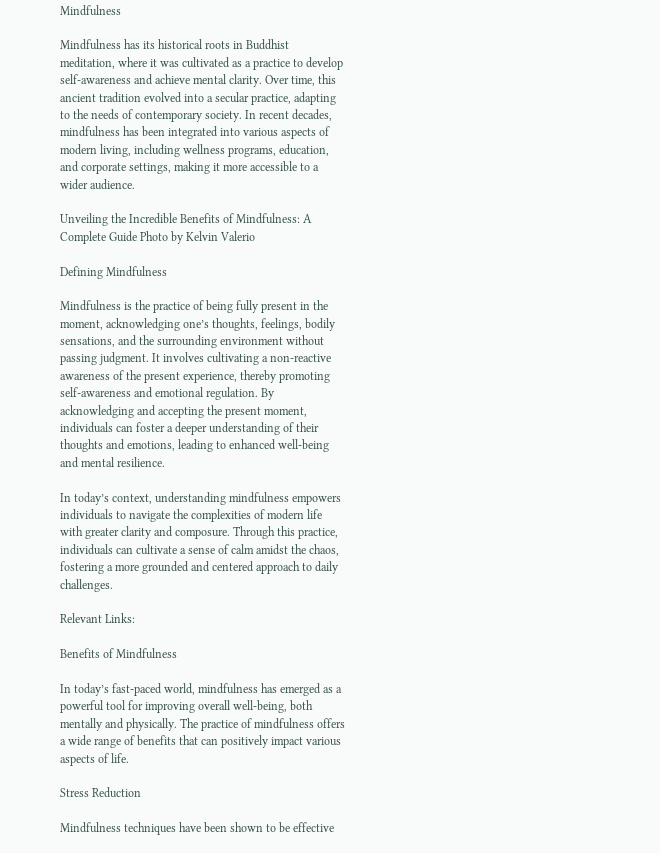Mindfulness

Mindfulness has its historical roots in Buddhist meditation, where it was cultivated as a practice to develop self-awareness and achieve mental clarity. Over time, this ancient tradition evolved into a secular practice, adapting to the needs of contemporary society. In recent decades, mindfulness has been integrated into various aspects of modern living, including wellness programs, education, and corporate settings, making it more accessible to a wider audience.

Unveiling the Incredible Benefits of Mindfulness: A Complete Guide Photo by Kelvin Valerio

Defining Mindfulness

Mindfulness is the practice of being fully present in the moment, acknowledging one’s thoughts, feelings, bodily sensations, and the surrounding environment without passing judgment. It involves cultivating a non-reactive awareness of the present experience, thereby promoting self-awareness and emotional regulation. By acknowledging and accepting the present moment, individuals can foster a deeper understanding of their thoughts and emotions, leading to enhanced well-being and mental resilience.

In today’s context, understanding mindfulness empowers individuals to navigate the complexities of modern life with greater clarity and composure. Through this practice, individuals can cultivate a sense of calm amidst the chaos, fostering a more grounded and centered approach to daily challenges.

Relevant Links:

Benefits of Mindfulness

In today’s fast-paced world, mindfulness has emerged as a powerful tool for improving overall well-being, both mentally and physically. The practice of mindfulness offers a wide range of benefits that can positively impact various aspects of life.

Stress Reduction

Mindfulness techniques have been shown to be effective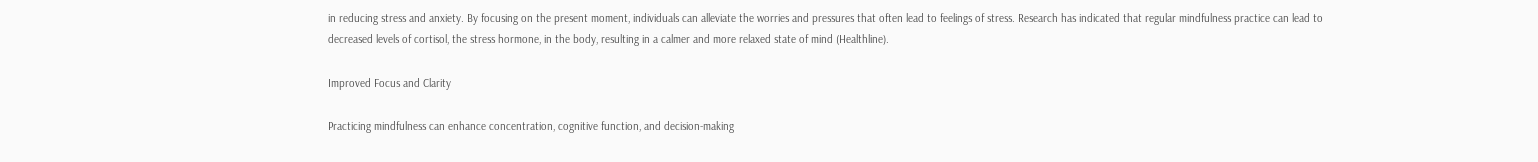in reducing stress and anxiety. By focusing on the present moment, individuals can alleviate the worries and pressures that often lead to feelings of stress. Research has indicated that regular mindfulness practice can lead to decreased levels of cortisol, the stress hormone, in the body, resulting in a calmer and more relaxed state of mind (Healthline).

Improved Focus and Clarity

Practicing mindfulness can enhance concentration, cognitive function, and decision-making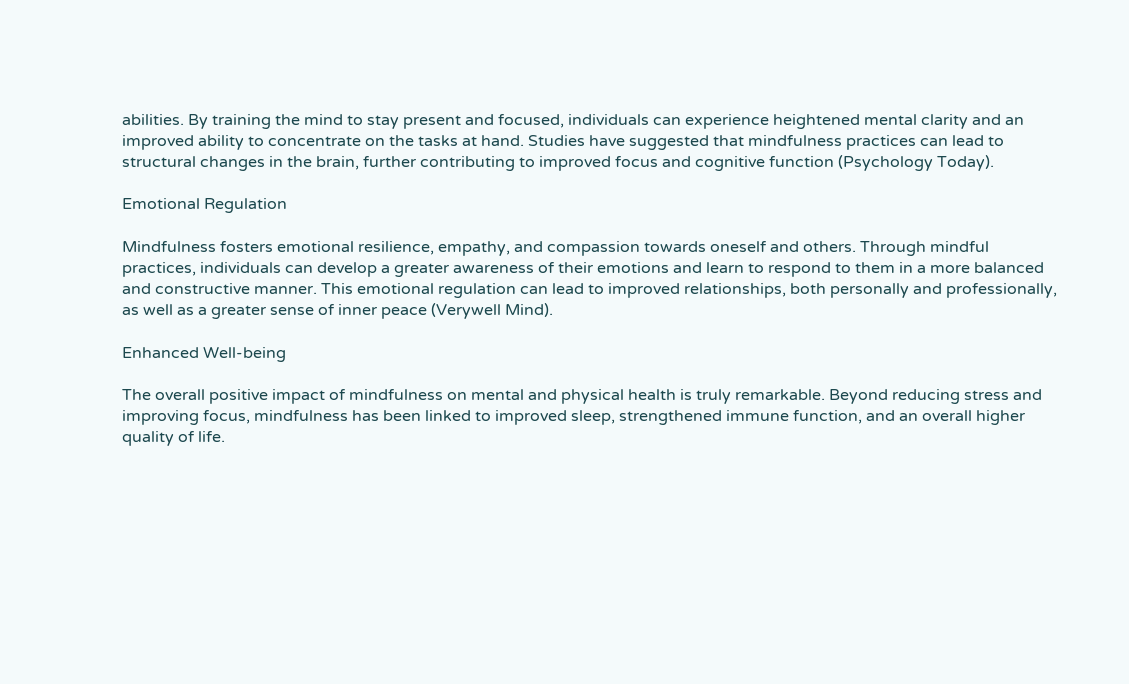abilities. By training the mind to stay present and focused, individuals can experience heightened mental clarity and an improved ability to concentrate on the tasks at hand. Studies have suggested that mindfulness practices can lead to structural changes in the brain, further contributing to improved focus and cognitive function (Psychology Today).

Emotional Regulation

Mindfulness fosters emotional resilience, empathy, and compassion towards oneself and others. Through mindful practices, individuals can develop a greater awareness of their emotions and learn to respond to them in a more balanced and constructive manner. This emotional regulation can lead to improved relationships, both personally and professionally, as well as a greater sense of inner peace (Verywell Mind).

Enhanced Well-being

The overall positive impact of mindfulness on mental and physical health is truly remarkable. Beyond reducing stress and improving focus, mindfulness has been linked to improved sleep, strengthened immune function, and an overall higher quality of life.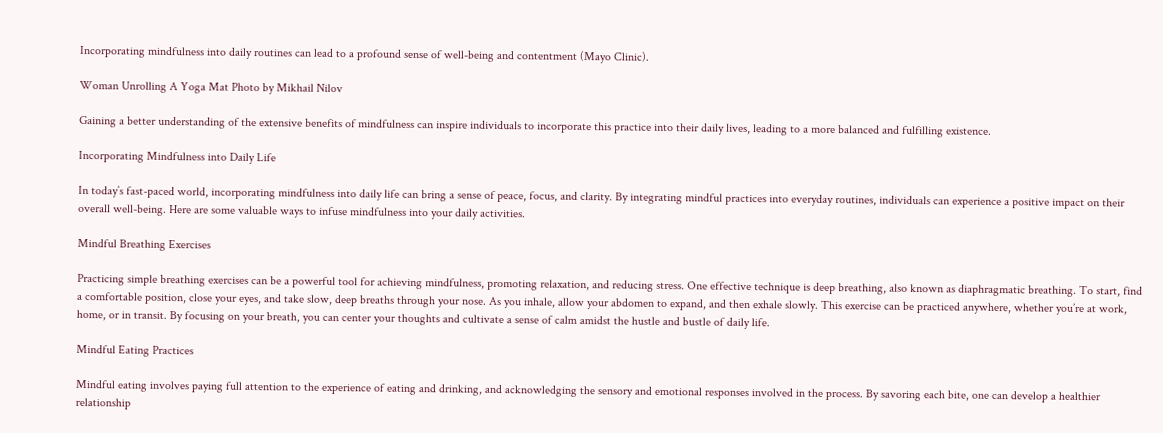Incorporating mindfulness into daily routines can lead to a profound sense of well-being and contentment (Mayo Clinic).

Woman Unrolling A Yoga Mat Photo by Mikhail Nilov

Gaining a better understanding of the extensive benefits of mindfulness can inspire individuals to incorporate this practice into their daily lives, leading to a more balanced and fulfilling existence.

Incorporating Mindfulness into Daily Life

In today’s fast-paced world, incorporating mindfulness into daily life can bring a sense of peace, focus, and clarity. By integrating mindful practices into everyday routines, individuals can experience a positive impact on their overall well-being. Here are some valuable ways to infuse mindfulness into your daily activities.

Mindful Breathing Exercises

Practicing simple breathing exercises can be a powerful tool for achieving mindfulness, promoting relaxation, and reducing stress. One effective technique is deep breathing, also known as diaphragmatic breathing. To start, find a comfortable position, close your eyes, and take slow, deep breaths through your nose. As you inhale, allow your abdomen to expand, and then exhale slowly. This exercise can be practiced anywhere, whether you’re at work, home, or in transit. By focusing on your breath, you can center your thoughts and cultivate a sense of calm amidst the hustle and bustle of daily life.

Mindful Eating Practices

Mindful eating involves paying full attention to the experience of eating and drinking, and acknowledging the sensory and emotional responses involved in the process. By savoring each bite, one can develop a healthier relationship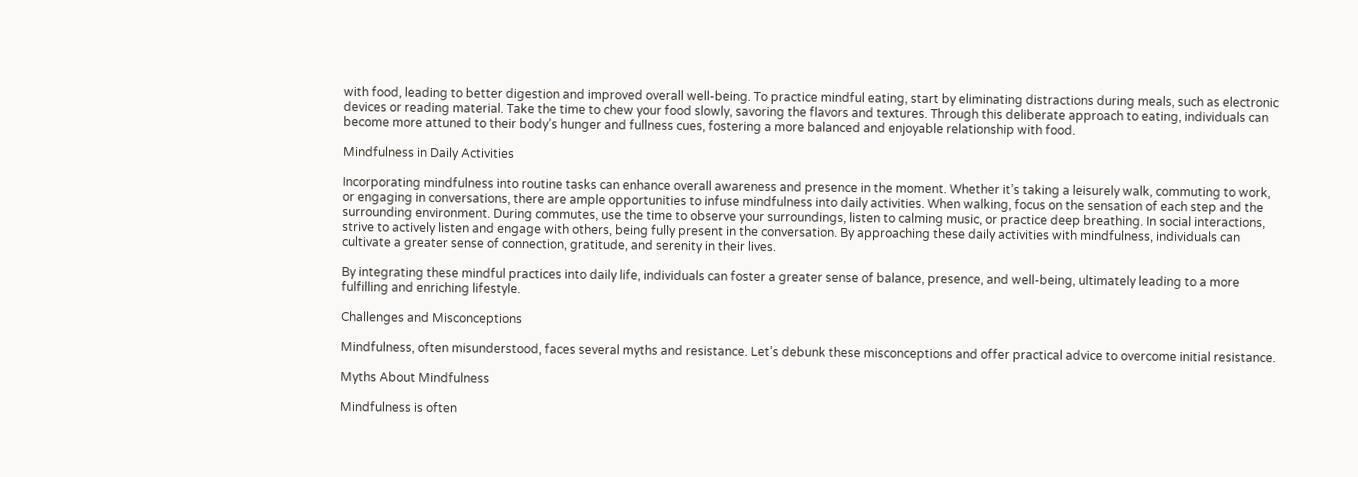with food, leading to better digestion and improved overall well-being. To practice mindful eating, start by eliminating distractions during meals, such as electronic devices or reading material. Take the time to chew your food slowly, savoring the flavors and textures. Through this deliberate approach to eating, individuals can become more attuned to their body’s hunger and fullness cues, fostering a more balanced and enjoyable relationship with food.

Mindfulness in Daily Activities

Incorporating mindfulness into routine tasks can enhance overall awareness and presence in the moment. Whether it’s taking a leisurely walk, commuting to work, or engaging in conversations, there are ample opportunities to infuse mindfulness into daily activities. When walking, focus on the sensation of each step and the surrounding environment. During commutes, use the time to observe your surroundings, listen to calming music, or practice deep breathing. In social interactions, strive to actively listen and engage with others, being fully present in the conversation. By approaching these daily activities with mindfulness, individuals can cultivate a greater sense of connection, gratitude, and serenity in their lives.

By integrating these mindful practices into daily life, individuals can foster a greater sense of balance, presence, and well-being, ultimately leading to a more fulfilling and enriching lifestyle.

Challenges and Misconceptions

Mindfulness, often misunderstood, faces several myths and resistance. Let’s debunk these misconceptions and offer practical advice to overcome initial resistance.

Myths About Mindfulness

Mindfulness is often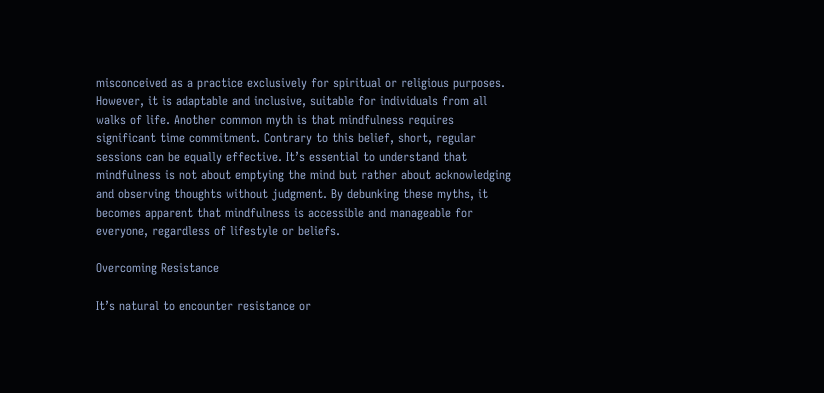misconceived as a practice exclusively for spiritual or religious purposes. However, it is adaptable and inclusive, suitable for individuals from all walks of life. Another common myth is that mindfulness requires significant time commitment. Contrary to this belief, short, regular sessions can be equally effective. It’s essential to understand that mindfulness is not about emptying the mind but rather about acknowledging and observing thoughts without judgment. By debunking these myths, it becomes apparent that mindfulness is accessible and manageable for everyone, regardless of lifestyle or beliefs.

Overcoming Resistance

It’s natural to encounter resistance or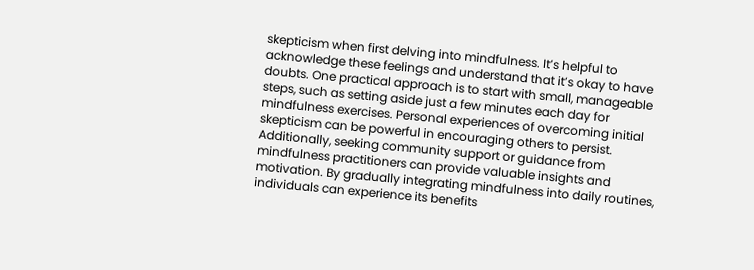skepticism when first delving into mindfulness. It’s helpful to acknowledge these feelings and understand that it’s okay to have doubts. One practical approach is to start with small, manageable steps, such as setting aside just a few minutes each day for mindfulness exercises. Personal experiences of overcoming initial skepticism can be powerful in encouraging others to persist. Additionally, seeking community support or guidance from mindfulness practitioners can provide valuable insights and motivation. By gradually integrating mindfulness into daily routines, individuals can experience its benefits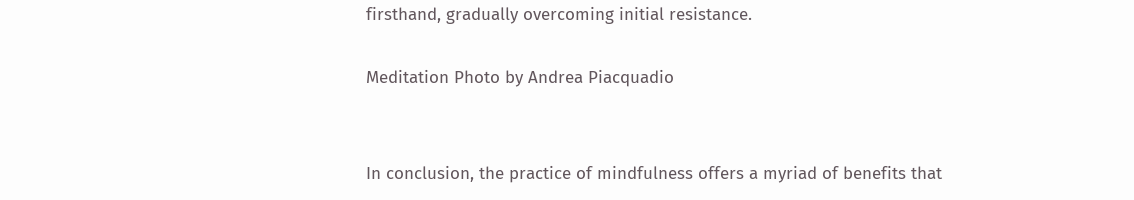firsthand, gradually overcoming initial resistance.

Meditation Photo by Andrea Piacquadio


In conclusion, the practice of mindfulness offers a myriad of benefits that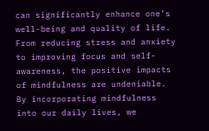can significantly enhance one’s well-being and quality of life. From reducing stress and anxiety to improving focus and self-awareness, the positive impacts of mindfulness are undeniable. By incorporating mindfulness into our daily lives, we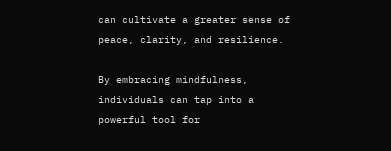can cultivate a greater sense of peace, clarity, and resilience.

By embracing mindfulness, individuals can tap into a powerful tool for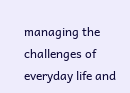managing the challenges of everyday life and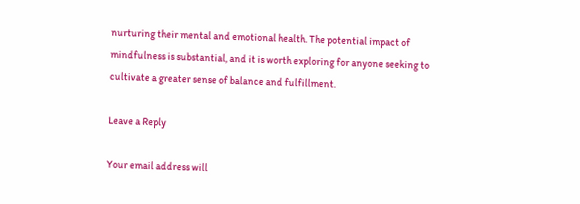nurturing their mental and emotional health. The potential impact of mindfulness is substantial, and it is worth exploring for anyone seeking to cultivate a greater sense of balance and fulfillment.

Leave a Reply

Your email address will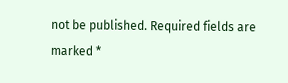not be published. Required fields are marked *